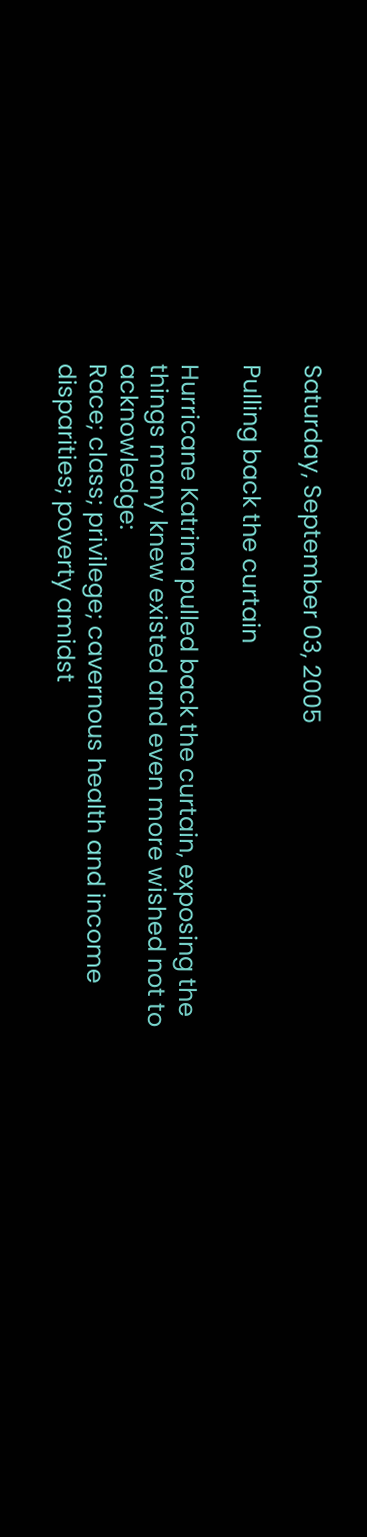Saturday, September 03, 2005

Pulling back the curtain

Hurricane Katrina pulled back the curtain, exposing the things many knew existed and even more wished not to acknowledge:
Race; class; privilege; cavernous health and income disparities; poverty amidst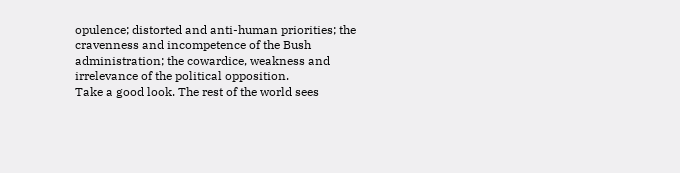opulence; distorted and anti-human priorities; the cravenness and incompetence of the Bush administration; the cowardice, weakness and irrelevance of the political opposition.
Take a good look. The rest of the world sees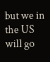but we in the US will go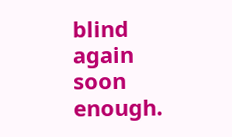blind again soon enough.